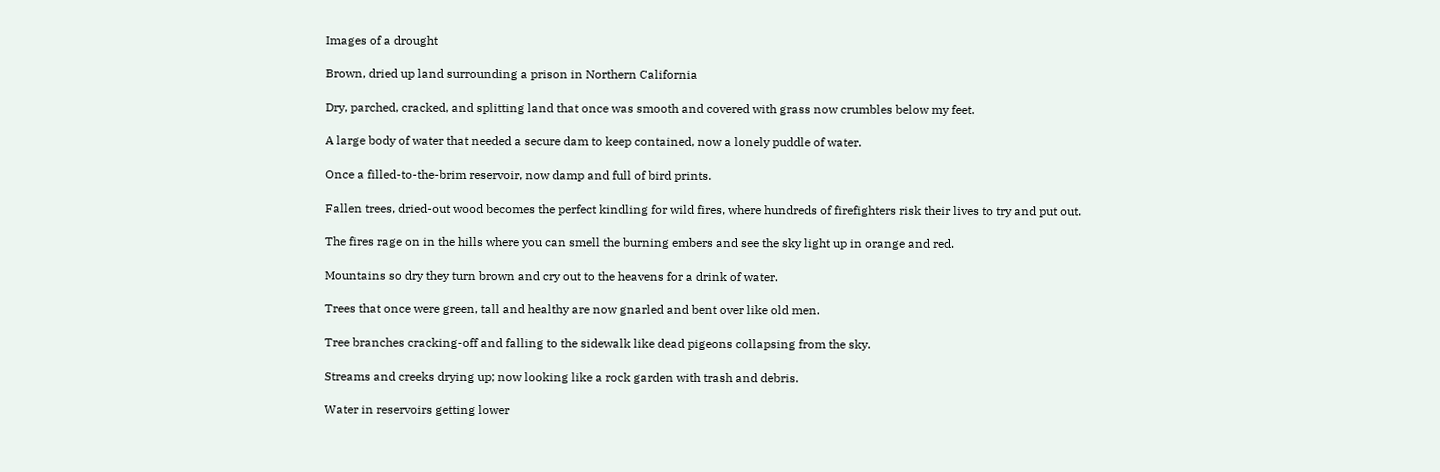Images of a drought

Brown, dried up land surrounding a prison in Northern California

Dry, parched, cracked, and splitting land that once was smooth and covered with grass now crumbles below my feet.

A large body of water that needed a secure dam to keep contained, now a lonely puddle of water.

Once a filled-to-the-brim reservoir, now damp and full of bird prints.

Fallen trees, dried-out wood becomes the perfect kindling for wild fires, where hundreds of firefighters risk their lives to try and put out.

The fires rage on in the hills where you can smell the burning embers and see the sky light up in orange and red.

Mountains so dry they turn brown and cry out to the heavens for a drink of water.

Trees that once were green, tall and healthy are now gnarled and bent over like old men.

Tree branches cracking-off and falling to the sidewalk like dead pigeons collapsing from the sky.

Streams and creeks drying up; now looking like a rock garden with trash and debris.

Water in reservoirs getting lower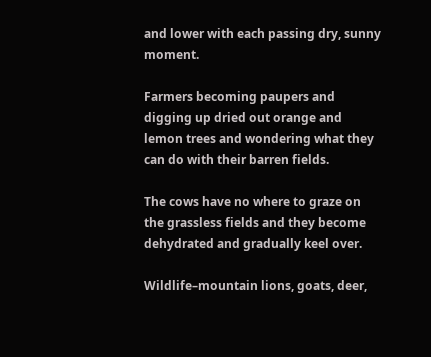and lower with each passing dry, sunny moment.

Farmers becoming paupers and digging up dried out orange and lemon trees and wondering what they can do with their barren fields.

The cows have no where to graze on the grassless fields and they become dehydrated and gradually keel over.

Wildlife–mountain lions, goats, deer,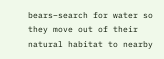bears–search for water so they move out of their natural habitat to nearby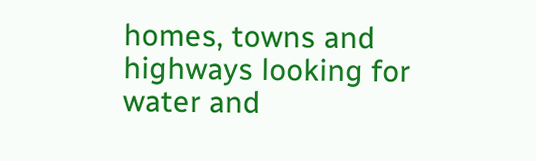homes, towns and highways looking for water and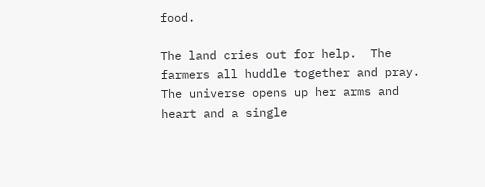food.

The land cries out for help.  The farmers all huddle together and pray.  The universe opens up her arms and heart and a single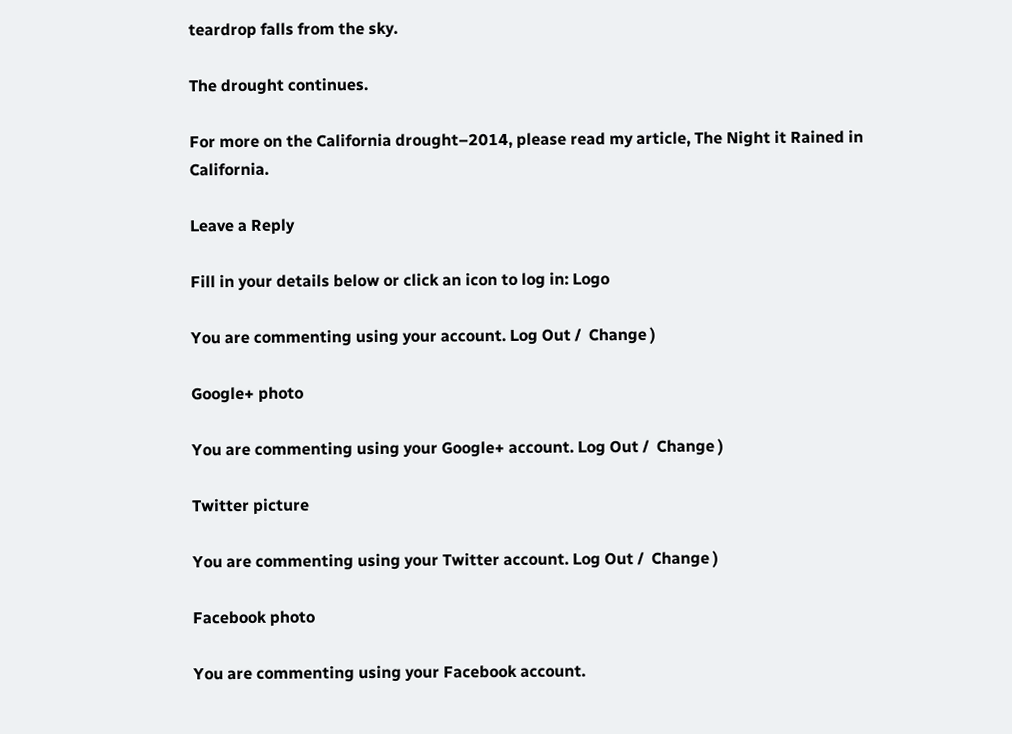teardrop falls from the sky.

The drought continues.

For more on the California drought–2014, please read my article, The Night it Rained in California.

Leave a Reply

Fill in your details below or click an icon to log in: Logo

You are commenting using your account. Log Out /  Change )

Google+ photo

You are commenting using your Google+ account. Log Out /  Change )

Twitter picture

You are commenting using your Twitter account. Log Out /  Change )

Facebook photo

You are commenting using your Facebook account.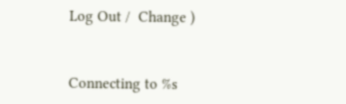Log Out /  Change )


Connecting to %s